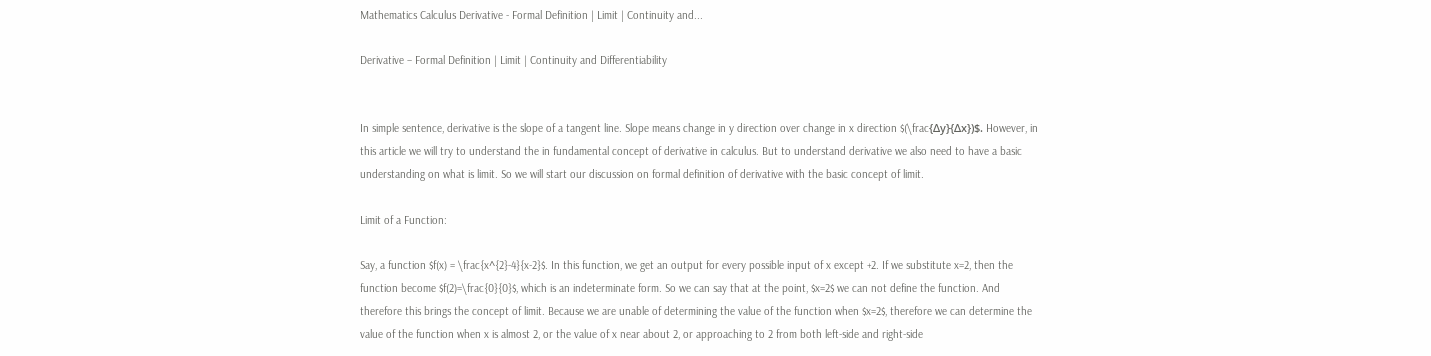Mathematics Calculus Derivative - Formal Definition | Limit | Continuity and...

Derivative – Formal Definition | Limit | Continuity and Differentiability


In simple sentence, derivative is the slope of a tangent line. Slope means change in y direction over change in x direction $(\frac{Δy}{Δx})$. However, in this article we will try to understand the in fundamental concept of derivative in calculus. But to understand derivative we also need to have a basic understanding on what is limit. So we will start our discussion on formal definition of derivative with the basic concept of limit.

Limit of a Function:

Say, a function $f(x) = \frac{x^{2}-4}{x-2}$. In this function, we get an output for every possible input of x except +2. If we substitute x=2, then the function become $f(2)=\frac{0}{0}$, which is an indeterminate form. So we can say that at the point, $x=2$ we can not define the function. And therefore this brings the concept of limit. Because we are unable of determining the value of the function when $x=2$, therefore we can determine the value of the function when x is almost 2, or the value of x near about 2, or approaching to 2 from both left-side and right-side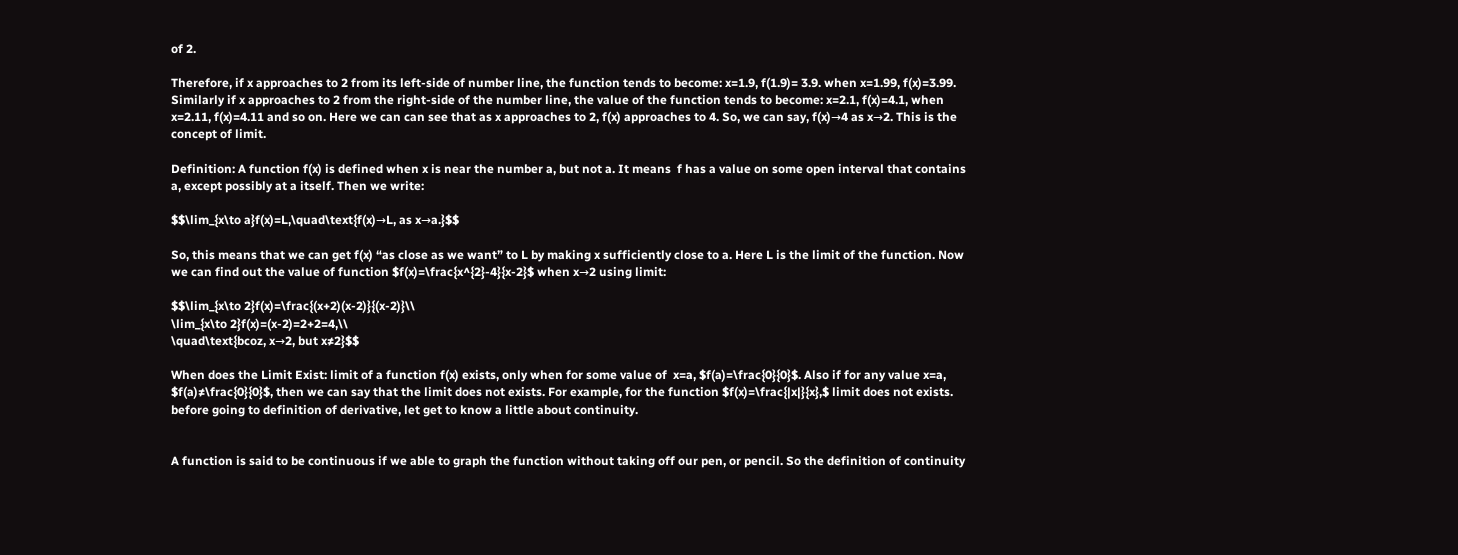of 2.

Therefore, if x approaches to 2 from its left-side of number line, the function tends to become: x=1.9, f(1.9)= 3.9. when x=1.99, f(x)=3.99. Similarly if x approaches to 2 from the right-side of the number line, the value of the function tends to become: x=2.1, f(x)=4.1, when x=2.11, f(x)=4.11 and so on. Here we can can see that as x approaches to 2, f(x) approaches to 4. So, we can say, f(x)→4 as x→2. This is the concept of limit.

Definition: A function f(x) is defined when x is near the number a, but not a. It means  f has a value on some open interval that contains a, except possibly at a itself. Then we write:

$$\lim_{x\to a}f(x)=L,\quad\text{f(x)→L, as x→a.}$$

So, this means that we can get f(x) “as close as we want” to L by making x sufficiently close to a. Here L is the limit of the function. Now we can find out the value of function $f(x)=\frac{x^{2}-4}{x-2}$ when x→2 using limit:

$$\lim_{x\to 2}f(x)=\frac{(x+2)(x-2)}{(x-2)}\\
\lim_{x\to 2}f(x)=(x-2)=2+2=4,\\
\quad\text{bcoz, x→2, but x≠2}$$

When does the Limit Exist: limit of a function f(x) exists, only when for some value of  x=a, $f(a)=\frac{0}{0}$. Also if for any value x=a, $f(a)≠\frac{0}{0}$, then we can say that the limit does not exists. For example, for the function $f(x)=\frac{|x|}{x},$ limit does not exists. before going to definition of derivative, let get to know a little about continuity.


A function is said to be continuous if we able to graph the function without taking off our pen, or pencil. So the definition of continuity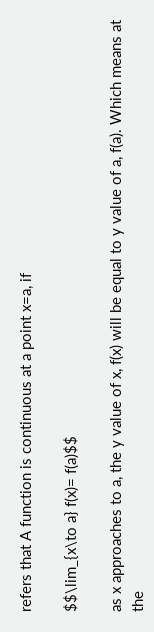refers that A function is continuous at a point x=a, if

$$\lim_{x\to a} f(x)= f(a)$$

as x approaches to a, the y value of x, f(x) will be equal to y value of a, f(a). Which means at the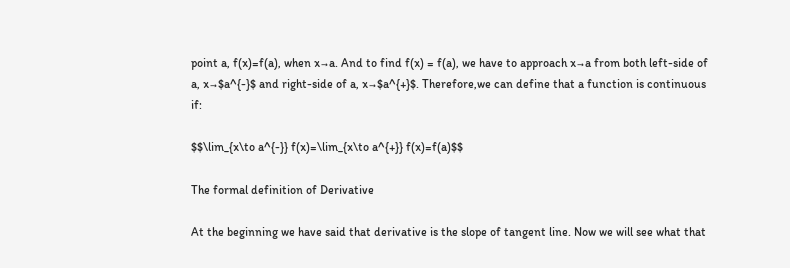point a, f(x)=f(a), when x→a. And to find f(x) = f(a), we have to approach x→a from both left-side of a, x→$a^{-}$ and right-side of a, x→$a^{+}$. Therefore,we can define that a function is continuous if:

$$\lim_{x\to a^{-}} f(x)=\lim_{x\to a^{+}} f(x)=f(a)$$

The formal definition of Derivative

At the beginning we have said that derivative is the slope of tangent line. Now we will see what that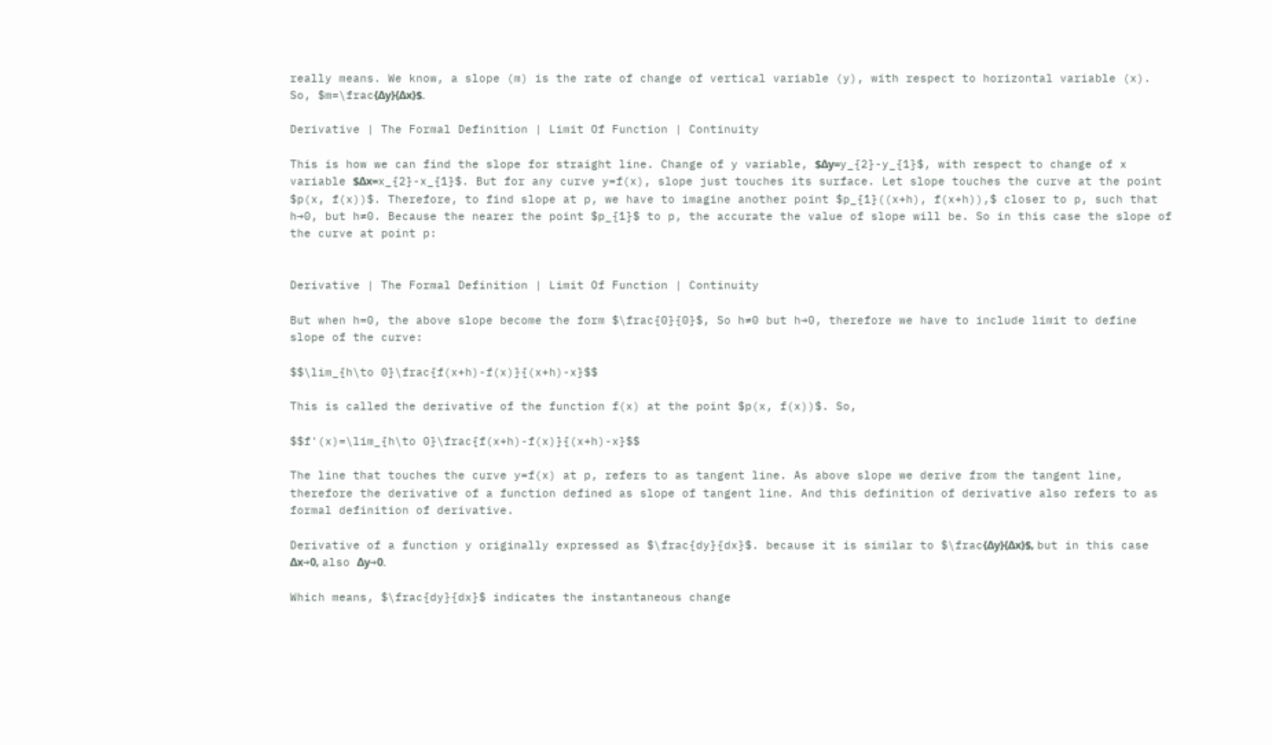really means. We know, a slope (m) is the rate of change of vertical variable (y), with respect to horizontal variable (x). So, $m=\frac{Δy}{Δx}$.

Derivative | The Formal Definition | Limit Of Function | Continuity

This is how we can find the slope for straight line. Change of y variable, $Δy=y_{2}-y_{1}$, with respect to change of x variable $Δx=x_{2}-x_{1}$. But for any curve y=f(x), slope just touches its surface. Let slope touches the curve at the point $p(x, f(x))$. Therefore, to find slope at p, we have to imagine another point $p_{1}((x+h), f(x+h)),$ closer to p, such that h→0, but h≠0. Because the nearer the point $p_{1}$ to p, the accurate the value of slope will be. So in this case the slope of the curve at point p:


Derivative | The Formal Definition | Limit Of Function | Continuity

But when h=0, the above slope become the form $\frac{0}{0}$, So h≠0 but h→0, therefore we have to include limit to define slope of the curve:

$$\lim_{h\to 0}\frac{f(x+h)-f(x)}{(x+h)-x}$$

This is called the derivative of the function f(x) at the point $p(x, f(x))$. So,

$$f'(x)=\lim_{h\to 0}\frac{f(x+h)-f(x)}{(x+h)-x}$$

The line that touches the curve y=f(x) at p, refers to as tangent line. As above slope we derive from the tangent line, therefore the derivative of a function defined as slope of tangent line. And this definition of derivative also refers to as formal definition of derivative.

Derivative of a function y originally expressed as $\frac{dy}{dx}$. because it is similar to $\frac{Δy}{Δx}$, but in this case Δx→0, also Δy→0.

Which means, $\frac{dy}{dx}$ indicates the instantaneous change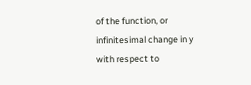of the function, or infinitesimal change in y with respect to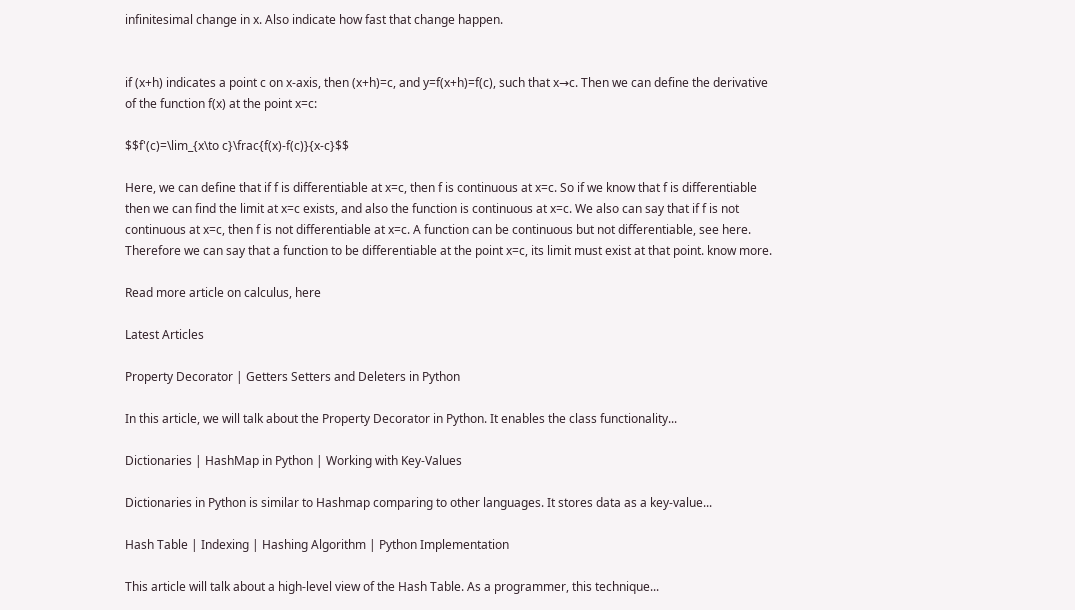infinitesimal change in x. Also indicate how fast that change happen.


if (x+h) indicates a point c on x-axis, then (x+h)=c, and y=f(x+h)=f(c), such that x→c. Then we can define the derivative of the function f(x) at the point x=c:

$$f'(c)=\lim_{x\to c}\frac{f(x)-f(c)}{x-c}$$

Here, we can define that if f is differentiable at x=c, then f is continuous at x=c. So if we know that f is differentiable then we can find the limit at x=c exists, and also the function is continuous at x=c. We also can say that if f is not continuous at x=c, then f is not differentiable at x=c. A function can be continuous but not differentiable, see here. Therefore we can say that a function to be differentiable at the point x=c, its limit must exist at that point. know more.

Read more article on calculus, here

Latest Articles

Property Decorator | Getters Setters and Deleters in Python

In this article, we will talk about the Property Decorator in Python. It enables the class functionality...

Dictionaries | HashMap in Python | Working with Key-Values

Dictionaries in Python is similar to Hashmap comparing to other languages. It stores data as a key-value...

Hash Table | Indexing | Hashing Algorithm | Python Implementation

This article will talk about a high-level view of the Hash Table. As a programmer, this technique...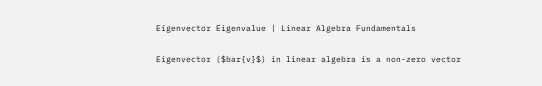Eigenvector Eigenvalue | Linear Algebra Fundamentals

Eigenvector ($bar{v}$) in linear algebra is a non-zero vector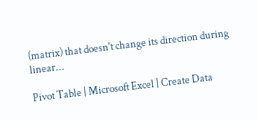(matrix) that doesn't change its direction during linear...

Pivot Table | Microsoft Excel | Create Data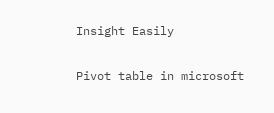Insight Easily

Pivot table in microsoft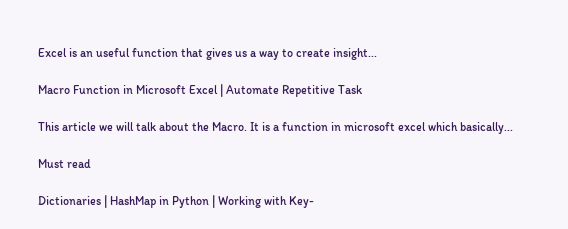Excel is an useful function that gives us a way to create insight...

Macro Function in Microsoft Excel | Automate Repetitive Task

This article we will talk about the Macro. It is a function in microsoft excel which basically...

Must read

Dictionaries | HashMap in Python | Working with Key-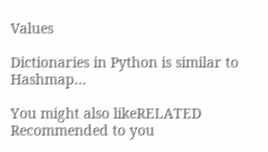Values

Dictionaries in Python is similar to Hashmap...

You might also likeRELATED
Recommended to you